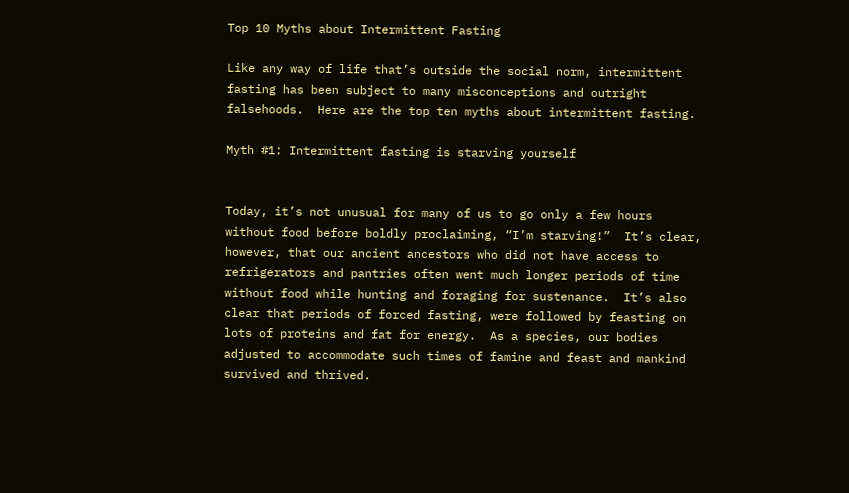Top 10 Myths about Intermittent Fasting

Like any way of life that’s outside the social norm, intermittent fasting has been subject to many misconceptions and outright falsehoods.  Here are the top ten myths about intermittent fasting.

Myth #1: Intermittent fasting is starving yourself


Today, it’s not unusual for many of us to go only a few hours without food before boldly proclaiming, “I’m starving!”  It’s clear, however, that our ancient ancestors who did not have access to refrigerators and pantries often went much longer periods of time without food while hunting and foraging for sustenance.  It’s also clear that periods of forced fasting, were followed by feasting on lots of proteins and fat for energy.  As a species, our bodies adjusted to accommodate such times of famine and feast and mankind survived and thrived.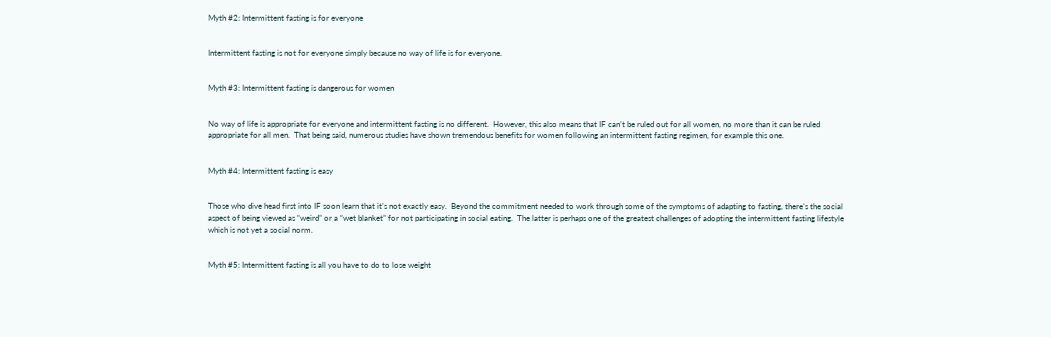Myth #2: Intermittent fasting is for everyone


Intermittent fasting is not for everyone simply because no way of life is for everyone.


Myth #3: Intermittent fasting is dangerous for women


No way of life is appropriate for everyone and intermittent fasting is no different.  However, this also means that IF can’t be ruled out for all women, no more than it can be ruled appropriate for all men.  That being said, numerous studies have shown tremendous benefits for women following an intermittent fasting regimen, for example this one.


Myth #4: Intermittent fasting is easy


Those who dive head first into IF soon learn that it’s not exactly easy.  Beyond the commitment needed to work through some of the symptoms of adapting to fasting, there’s the social aspect of being viewed as “weird” or a “wet blanket” for not participating in social eating.  The latter is perhaps one of the greatest challenges of adopting the intermittent fasting lifestyle which is not yet a social norm.


Myth #5: Intermittent fasting is all you have to do to lose weight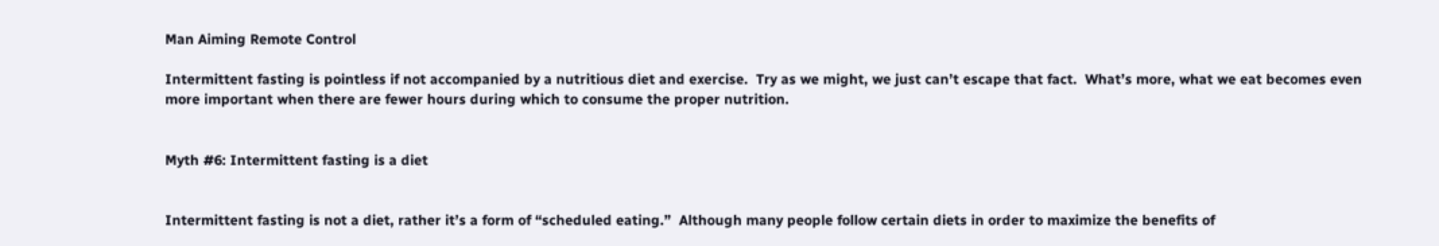Man Aiming Remote Control

Intermittent fasting is pointless if not accompanied by a nutritious diet and exercise.  Try as we might, we just can’t escape that fact.  What’s more, what we eat becomes even more important when there are fewer hours during which to consume the proper nutrition.


Myth #6: Intermittent fasting is a diet


Intermittent fasting is not a diet, rather it’s a form of “scheduled eating.”  Although many people follow certain diets in order to maximize the benefits of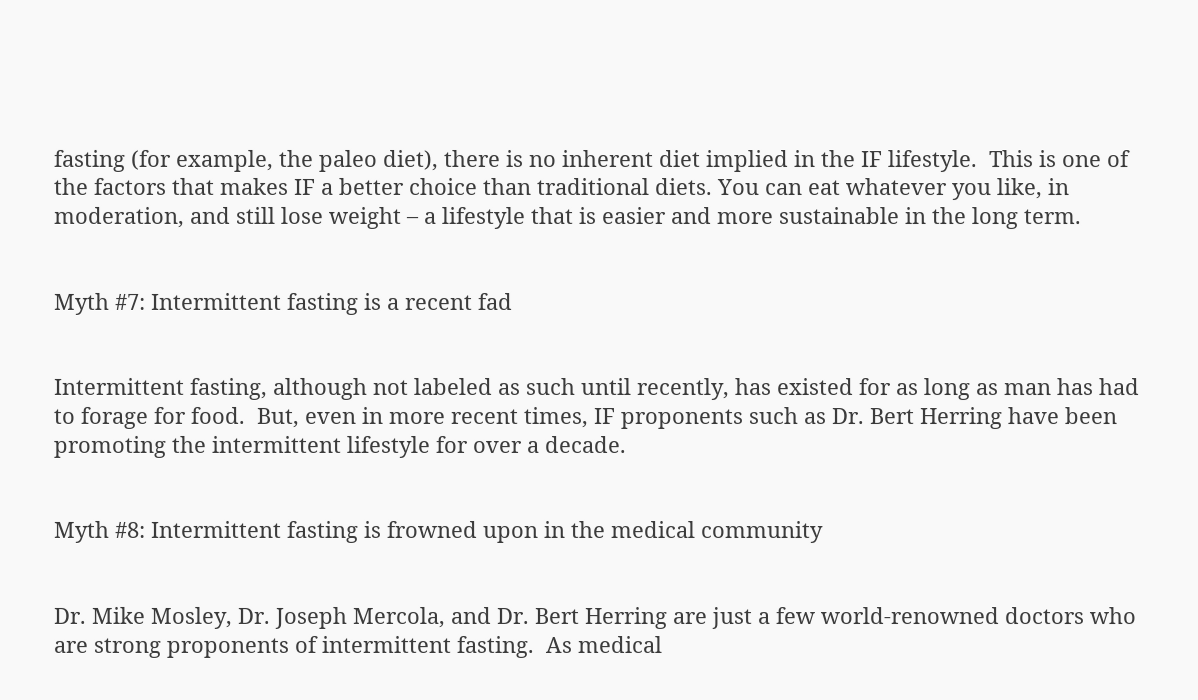fasting (for example, the paleo diet), there is no inherent diet implied in the IF lifestyle.  This is one of the factors that makes IF a better choice than traditional diets. You can eat whatever you like, in moderation, and still lose weight – a lifestyle that is easier and more sustainable in the long term.


Myth #7: Intermittent fasting is a recent fad


Intermittent fasting, although not labeled as such until recently, has existed for as long as man has had to forage for food.  But, even in more recent times, IF proponents such as Dr. Bert Herring have been promoting the intermittent lifestyle for over a decade.


Myth #8: Intermittent fasting is frowned upon in the medical community


Dr. Mike Mosley, Dr. Joseph Mercola, and Dr. Bert Herring are just a few world-renowned doctors who are strong proponents of intermittent fasting.  As medical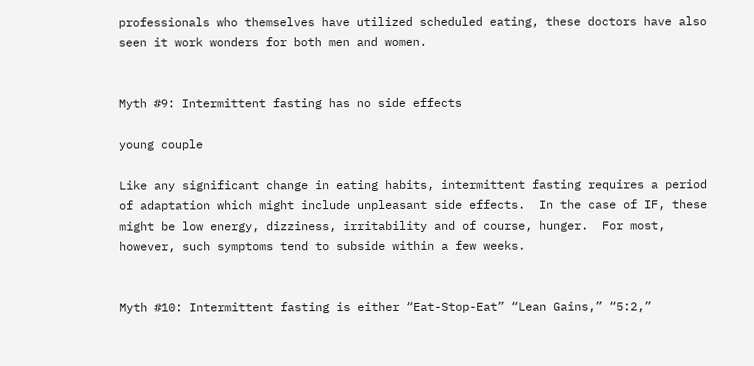professionals who themselves have utilized scheduled eating, these doctors have also seen it work wonders for both men and women.


Myth #9: Intermittent fasting has no side effects

young couple

Like any significant change in eating habits, intermittent fasting requires a period of adaptation which might include unpleasant side effects.  In the case of IF, these might be low energy, dizziness, irritability and of course, hunger.  For most, however, such symptoms tend to subside within a few weeks.


Myth #10: Intermittent fasting is either “Eat-Stop-Eat” “Lean Gains,” “5:2,”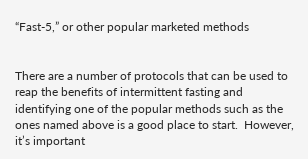“Fast-5,” or other popular marketed methods


There are a number of protocols that can be used to reap the benefits of intermittent fasting and identifying one of the popular methods such as the ones named above is a good place to start.  However, it’s important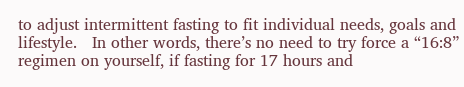to adjust intermittent fasting to fit individual needs, goals and lifestyle.   In other words, there’s no need to try force a “16:8” regimen on yourself, if fasting for 17 hours and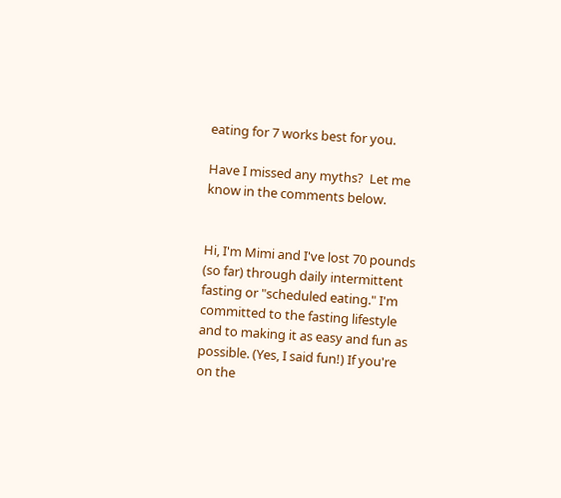eating for 7 works best for you.

Have I missed any myths?  Let me know in the comments below.


Hi, I'm Mimi and I've lost 70 pounds (so far) through daily intermittent fasting or "scheduled eating." I'm committed to the fasting lifestyle and to making it as easy and fun as possible. (Yes, I said fun!) If you're on the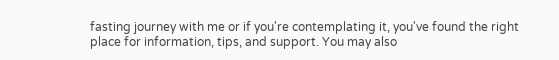fasting journey with me or if you're contemplating it, you've found the right place for information, tips, and support. You may also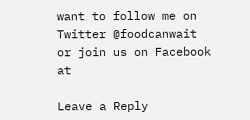want to follow me on Twitter @foodcanwait or join us on Facebook at

Leave a Reply